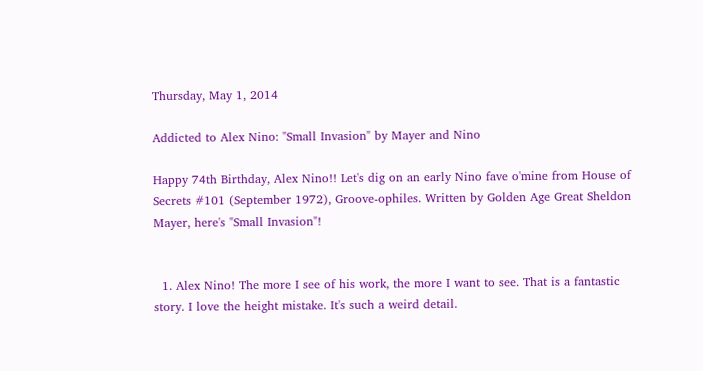Thursday, May 1, 2014

Addicted to Alex Nino: "Small Invasion" by Mayer and Nino

Happy 74th Birthday, Alex Nino!! Let's dig on an early Nino fave o'mine from House of Secrets #101 (September 1972), Groove-ophiles. Written by Golden Age Great Sheldon Mayer, here's "Small Invasion"!


  1. Alex Nino! The more I see of his work, the more I want to see. That is a fantastic story. I love the height mistake. It's such a weird detail.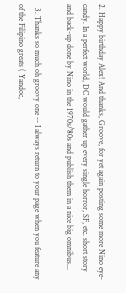2. Happy birthday Alex! And thanks, Groove, for yet again posting some more Nino eye-candy. In a perfect world, DC would gather up every single horror, SF, etc. short story and back-up done by Nino in the 1970s/'80s and publish them in a nice big omnibus...

  3. Thanks so much oh groovy one -- I always return to your page when you feature any of the Filipino greats ( Yandoc,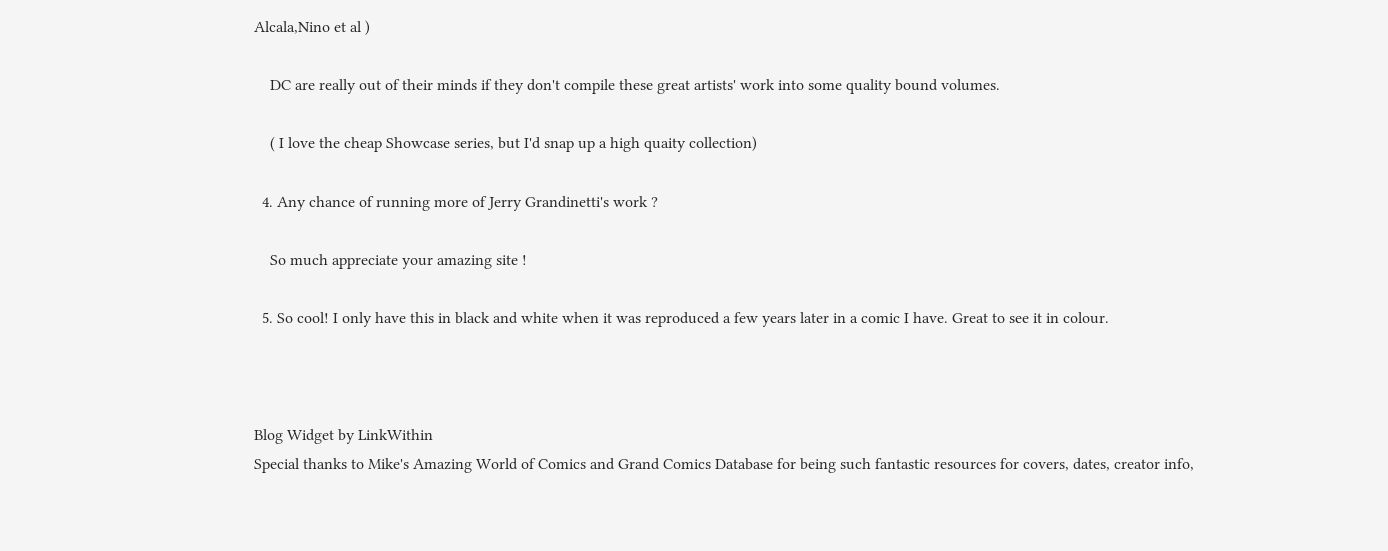Alcala,Nino et al )

    DC are really out of their minds if they don't compile these great artists' work into some quality bound volumes.

    ( I love the cheap Showcase series, but I'd snap up a high quaity collection)

  4. Any chance of running more of Jerry Grandinetti's work ?

    So much appreciate your amazing site !

  5. So cool! I only have this in black and white when it was reproduced a few years later in a comic I have. Great to see it in colour.



Blog Widget by LinkWithin
Special thanks to Mike's Amazing World of Comics and Grand Comics Database for being such fantastic resources for covers, dates, creator info,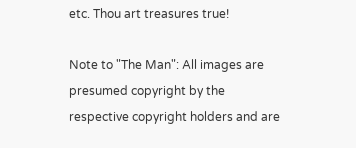etc. Thou art treasures true!

Note to "The Man": All images are presumed copyright by the respective copyright holders and are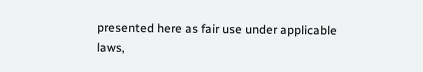presented here as fair use under applicable laws,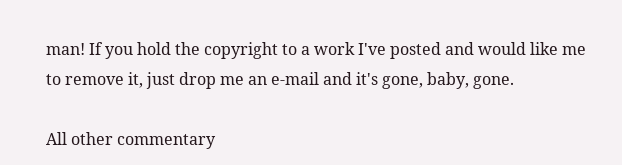man! If you hold the copyright to a work I've posted and would like me to remove it, just drop me an e-mail and it's gone, baby, gone.

All other commentary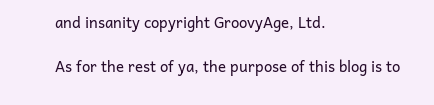and insanity copyright GroovyAge, Ltd.

As for the rest of ya, the purpose of this blog is to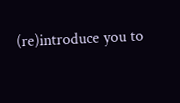(re)introduce you to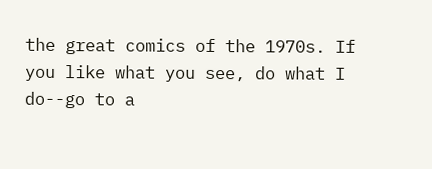the great comics of the 1970s. If you like what you see, do what I do--go to a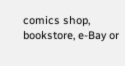comics shop, bookstore, e-Bay or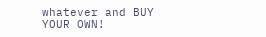whatever and BUY YOUR OWN!